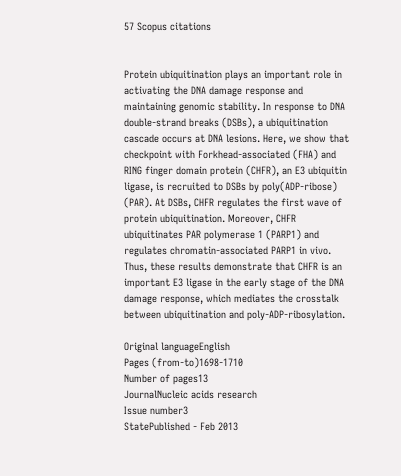57 Scopus citations


Protein ubiquitination plays an important role in activating the DNA damage response and maintaining genomic stability. In response to DNA double-strand breaks (DSBs), a ubiquitination cascade occurs at DNA lesions. Here, we show that checkpoint with Forkhead-associated (FHA) and RING finger domain protein (CHFR), an E3 ubiquitin ligase, is recruited to DSBs by poly(ADP-ribose) (PAR). At DSBs, CHFR regulates the first wave of protein ubiquitination. Moreover, CHFR ubiquitinates PAR polymerase 1 (PARP1) and regulates chromatin-associated PARP1 in vivo. Thus, these results demonstrate that CHFR is an important E3 ligase in the early stage of the DNA damage response, which mediates the crosstalk between ubiquitination and poly-ADP-ribosylation.

Original languageEnglish
Pages (from-to)1698-1710
Number of pages13
JournalNucleic acids research
Issue number3
StatePublished - Feb 2013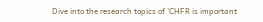Dive into the research topics of 'CHFR is important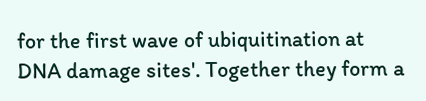for the first wave of ubiquitination at DNA damage sites'. Together they form a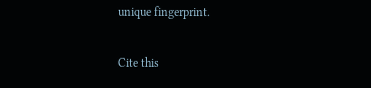unique fingerprint.

Cite this